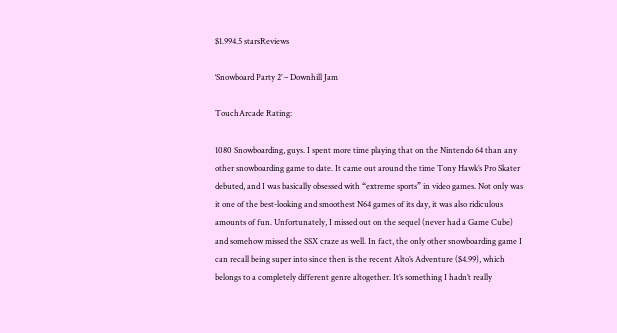$1.994.5 starsReviews

‘Snowboard Party 2’ – Downhill Jam

TouchArcade Rating:

1080 Snowboarding, guys. I spent more time playing that on the Nintendo 64 than any other snowboarding game to date. It came out around the time Tony Hawk’s Pro Skater debuted, and I was basically obsessed with “extreme sports” in video games. Not only was it one of the best-looking and smoothest N64 games of its day, it was also ridiculous amounts of fun. Unfortunately, I missed out on the sequel (never had a Game Cube) and somehow missed the SSX craze as well. In fact, the only other snowboarding game I can recall being super into since then is the recent Alto’s Adventure ($4.99), which belongs to a completely different genre altogether. It’s something I hadn’t really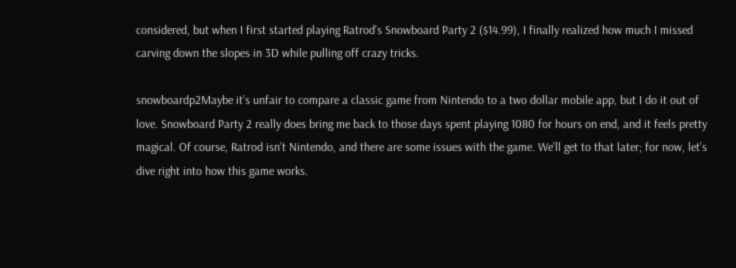considered, but when I first started playing Ratrod’s Snowboard Party 2 ($14.99), I finally realized how much I missed carving down the slopes in 3D while pulling off crazy tricks.

snowboardp2Maybe it’s unfair to compare a classic game from Nintendo to a two dollar mobile app, but I do it out of love. Snowboard Party 2 really does bring me back to those days spent playing 1080 for hours on end, and it feels pretty magical. Of course, Ratrod isn’t Nintendo, and there are some issues with the game. We’ll get to that later; for now, let’s dive right into how this game works.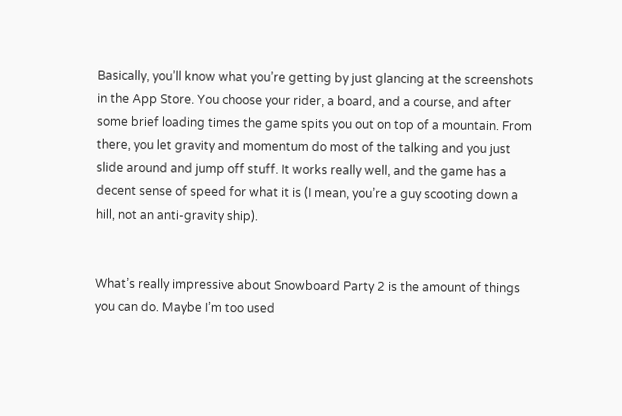Basically, you’ll know what you’re getting by just glancing at the screenshots in the App Store. You choose your rider, a board, and a course, and after some brief loading times the game spits you out on top of a mountain. From there, you let gravity and momentum do most of the talking and you just slide around and jump off stuff. It works really well, and the game has a decent sense of speed for what it is (I mean, you’re a guy scooting down a hill, not an anti-gravity ship).


What’s really impressive about Snowboard Party 2 is the amount of things you can do. Maybe I’m too used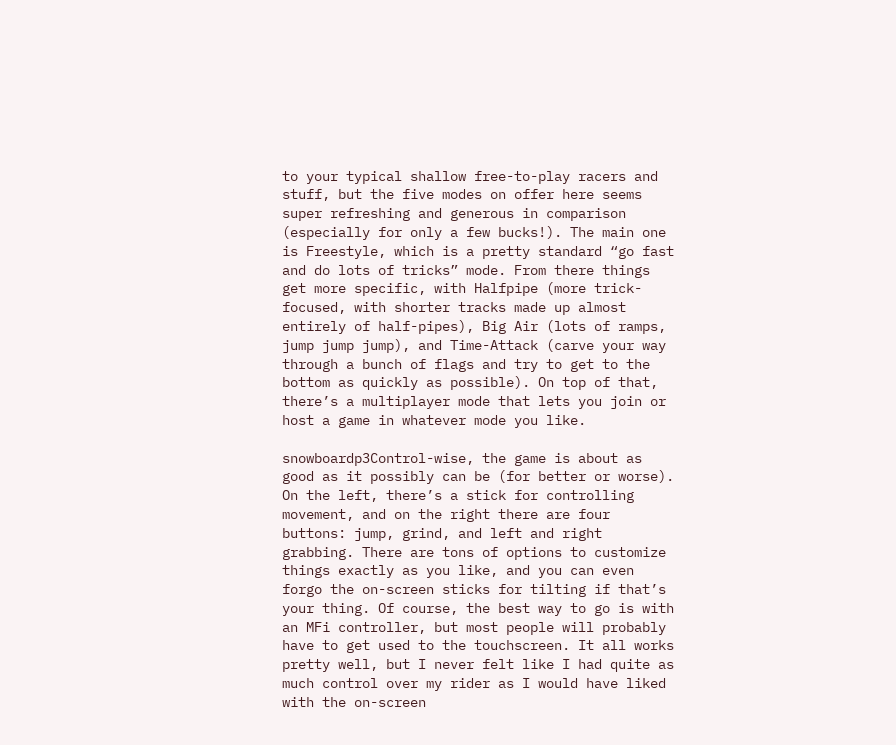to your typical shallow free-to-play racers and stuff, but the five modes on offer here seems super refreshing and generous in comparison (especially for only a few bucks!). The main one is Freestyle, which is a pretty standard “go fast and do lots of tricks” mode. From there things get more specific, with Halfpipe (more trick-focused, with shorter tracks made up almost entirely of half-pipes), Big Air (lots of ramps, jump jump jump), and Time-Attack (carve your way through a bunch of flags and try to get to the bottom as quickly as possible). On top of that, there’s a multiplayer mode that lets you join or host a game in whatever mode you like.

snowboardp3Control-wise, the game is about as good as it possibly can be (for better or worse). On the left, there’s a stick for controlling movement, and on the right there are four buttons: jump, grind, and left and right grabbing. There are tons of options to customize things exactly as you like, and you can even forgo the on-screen sticks for tilting if that’s your thing. Of course, the best way to go is with an MFi controller, but most people will probably have to get used to the touchscreen. It all works pretty well, but I never felt like I had quite as much control over my rider as I would have liked with the on-screen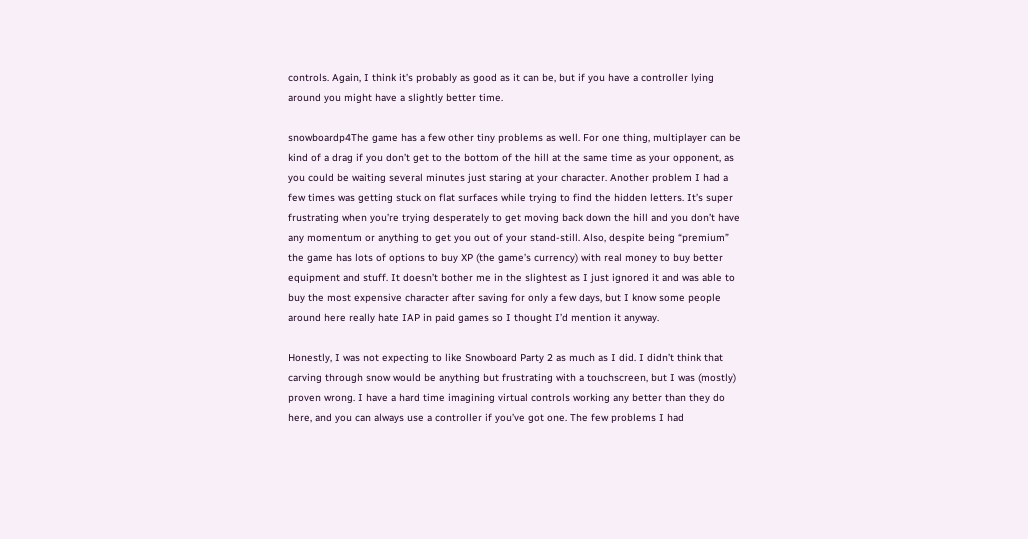controls. Again, I think it’s probably as good as it can be, but if you have a controller lying around you might have a slightly better time.

snowboardp4The game has a few other tiny problems as well. For one thing, multiplayer can be kind of a drag if you don’t get to the bottom of the hill at the same time as your opponent, as you could be waiting several minutes just staring at your character. Another problem I had a few times was getting stuck on flat surfaces while trying to find the hidden letters. It’s super frustrating when you’re trying desperately to get moving back down the hill and you don’t have any momentum or anything to get you out of your stand-still. Also, despite being “premium” the game has lots of options to buy XP (the game’s currency) with real money to buy better equipment and stuff. It doesn’t bother me in the slightest as I just ignored it and was able to buy the most expensive character after saving for only a few days, but I know some people around here really hate IAP in paid games so I thought I’d mention it anyway.

Honestly, I was not expecting to like Snowboard Party 2 as much as I did. I didn’t think that carving through snow would be anything but frustrating with a touchscreen, but I was (mostly) proven wrong. I have a hard time imagining virtual controls working any better than they do here, and you can always use a controller if you’ve got one. The few problems I had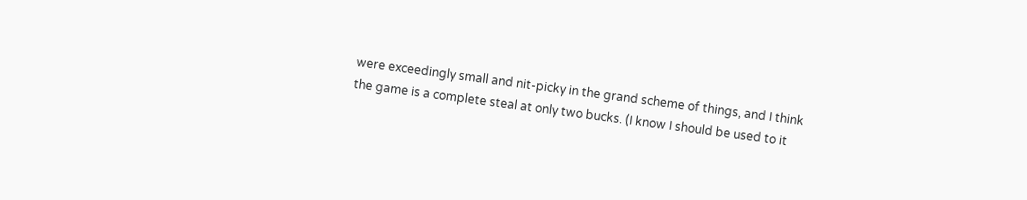were exceedingly small and nit-picky in the grand scheme of things, and I think the game is a complete steal at only two bucks. (I know I should be used to it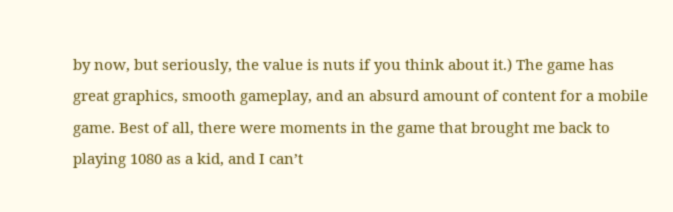by now, but seriously, the value is nuts if you think about it.) The game has great graphics, smooth gameplay, and an absurd amount of content for a mobile game. Best of all, there were moments in the game that brought me back to playing 1080 as a kid, and I can’t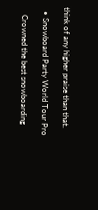think of any higher praise than that.

  • Snowboard Party World Tour Pro

    Crowned the best snowboarding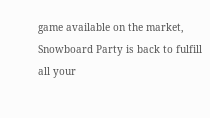game available on the market, Snowboard Party is back to fulfill all your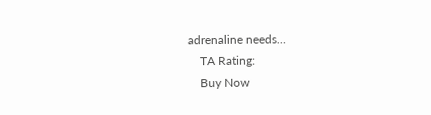adrenaline needs…
    TA Rating:
    Buy Now